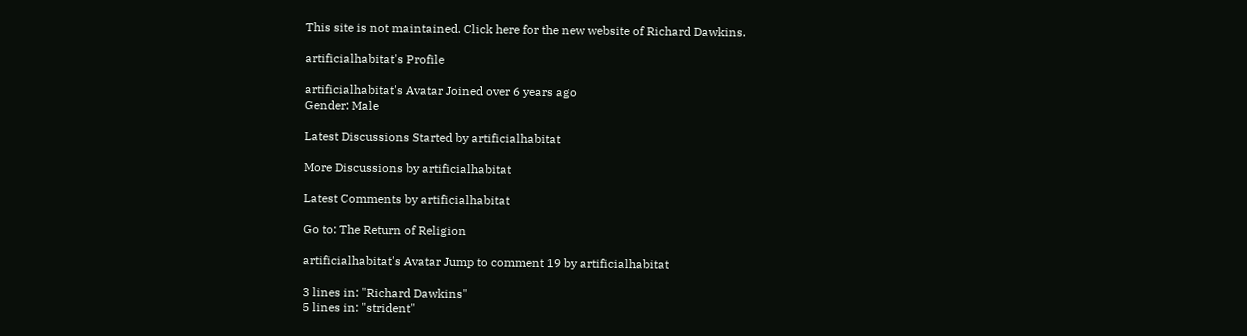This site is not maintained. Click here for the new website of Richard Dawkins.

artificialhabitat's Profile

artificialhabitat's Avatar Joined over 6 years ago
Gender: Male

Latest Discussions Started by artificialhabitat

More Discussions by artificialhabitat

Latest Comments by artificialhabitat

Go to: The Return of Religion

artificialhabitat's Avatar Jump to comment 19 by artificialhabitat

3 lines in: "Richard Dawkins"
5 lines in: "strident"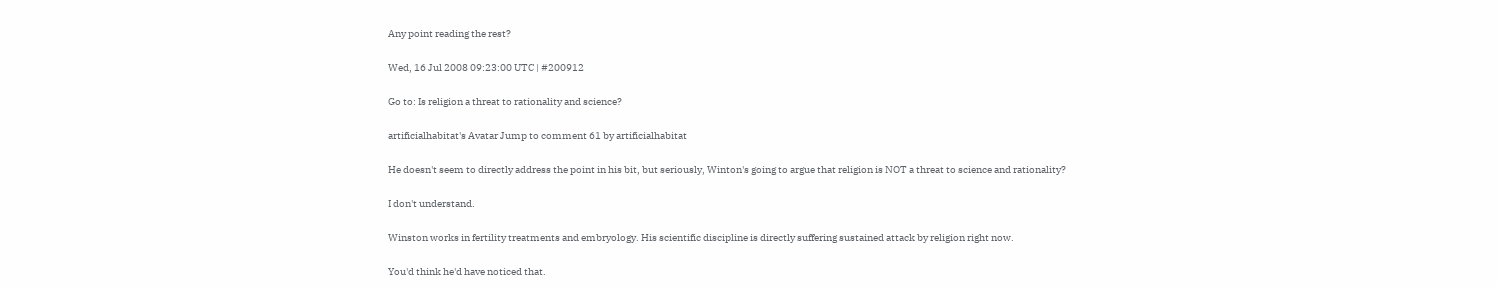Any point reading the rest?

Wed, 16 Jul 2008 09:23:00 UTC | #200912

Go to: Is religion a threat to rationality and science?

artificialhabitat's Avatar Jump to comment 61 by artificialhabitat

He doesn't seem to directly address the point in his bit, but seriously, Winton's going to argue that religion is NOT a threat to science and rationality?

I don't understand.

Winston works in fertility treatments and embryology. His scientific discipline is directly suffering sustained attack by religion right now.

You'd think he'd have noticed that.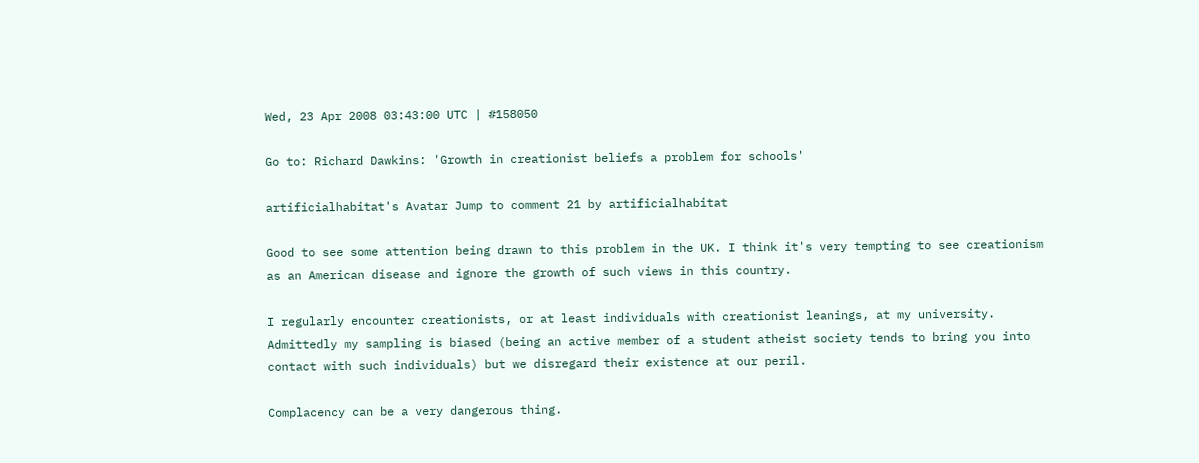Wed, 23 Apr 2008 03:43:00 UTC | #158050

Go to: Richard Dawkins: 'Growth in creationist beliefs a problem for schools'

artificialhabitat's Avatar Jump to comment 21 by artificialhabitat

Good to see some attention being drawn to this problem in the UK. I think it's very tempting to see creationism as an American disease and ignore the growth of such views in this country.

I regularly encounter creationists, or at least individuals with creationist leanings, at my university. Admittedly my sampling is biased (being an active member of a student atheist society tends to bring you into contact with such individuals) but we disregard their existence at our peril.

Complacency can be a very dangerous thing.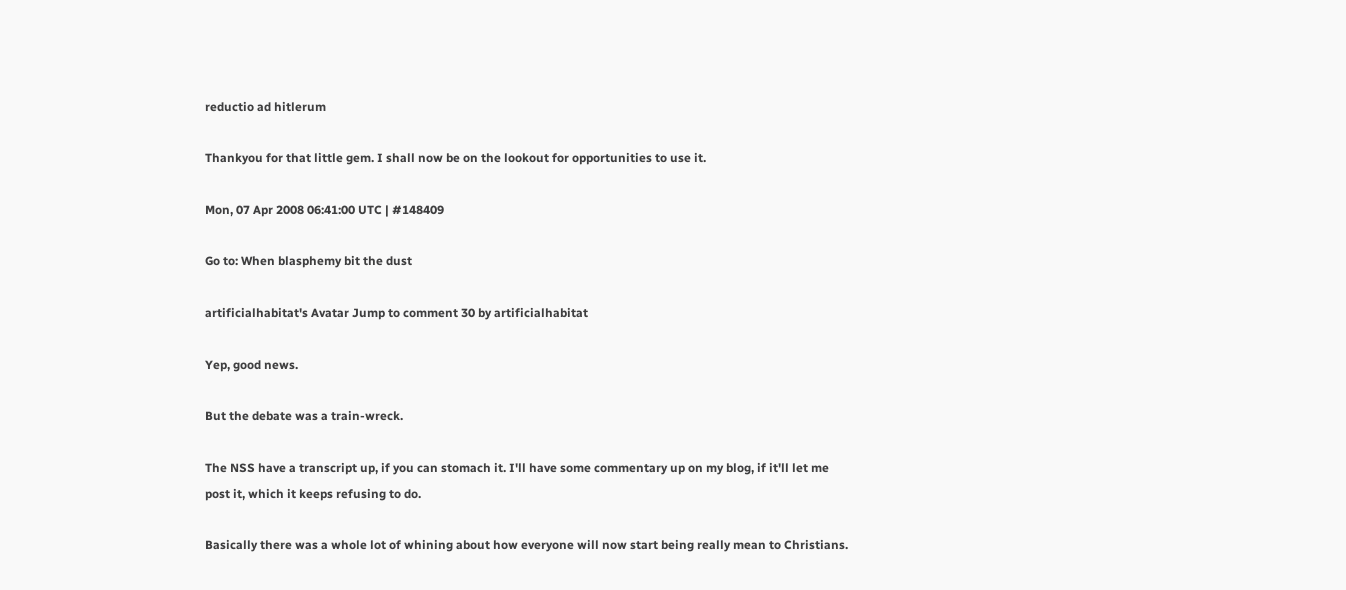reductio ad hitlerum

Thankyou for that little gem. I shall now be on the lookout for opportunities to use it.

Mon, 07 Apr 2008 06:41:00 UTC | #148409

Go to: When blasphemy bit the dust

artificialhabitat's Avatar Jump to comment 30 by artificialhabitat

Yep, good news.

But the debate was a train-wreck.

The NSS have a transcript up, if you can stomach it. I'll have some commentary up on my blog, if it'll let me post it, which it keeps refusing to do.

Basically there was a whole lot of whining about how everyone will now start being really mean to Christians.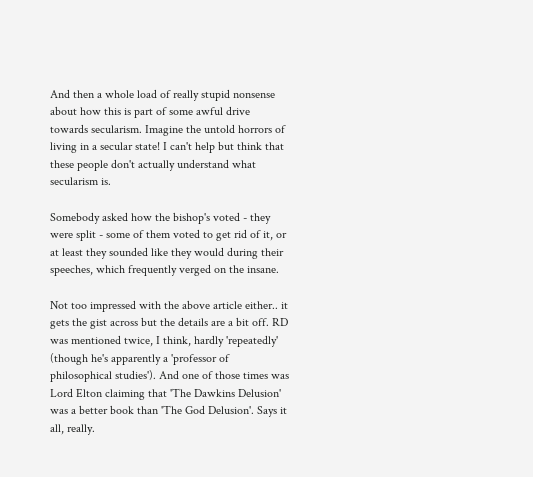And then a whole load of really stupid nonsense about how this is part of some awful drive towards secularism. Imagine the untold horrors of living in a secular state! I can't help but think that these people don't actually understand what secularism is.

Somebody asked how the bishop's voted - they were split - some of them voted to get rid of it, or at least they sounded like they would during their speeches, which frequently verged on the insane.

Not too impressed with the above article either.. it gets the gist across but the details are a bit off. RD was mentioned twice, I think, hardly 'repeatedly' (though he's apparently a 'professor of philosophical studies'). And one of those times was Lord Elton claiming that 'The Dawkins Delusion' was a better book than 'The God Delusion'. Says it all, really.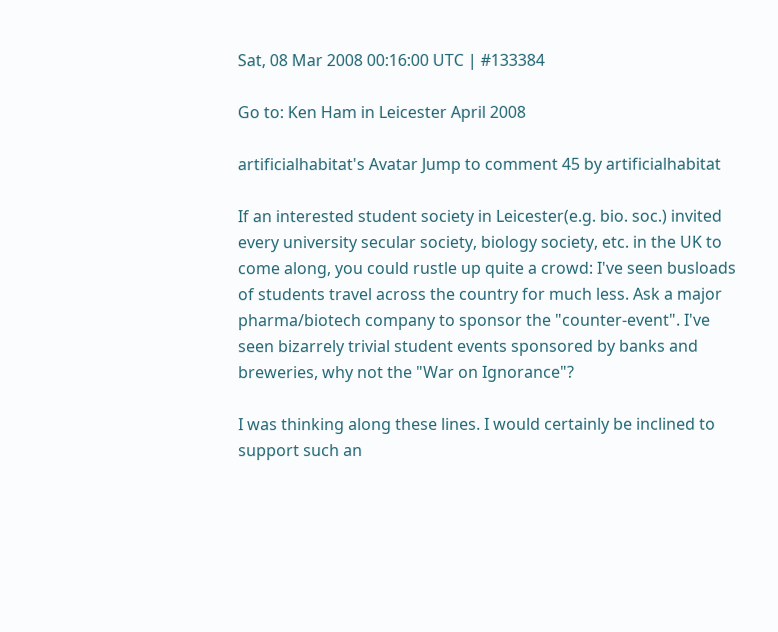Sat, 08 Mar 2008 00:16:00 UTC | #133384

Go to: Ken Ham in Leicester April 2008

artificialhabitat's Avatar Jump to comment 45 by artificialhabitat

If an interested student society in Leicester(e.g. bio. soc.) invited every university secular society, biology society, etc. in the UK to come along, you could rustle up quite a crowd: I've seen busloads of students travel across the country for much less. Ask a major pharma/biotech company to sponsor the "counter-event". I've seen bizarrely trivial student events sponsored by banks and breweries, why not the "War on Ignorance"?

I was thinking along these lines. I would certainly be inclined to support such an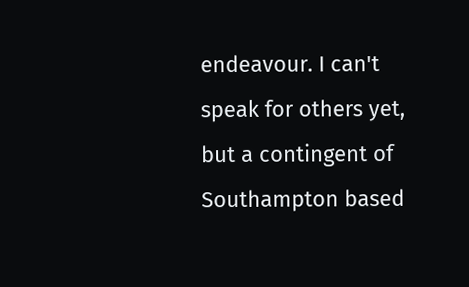endeavour. I can't speak for others yet, but a contingent of Southampton based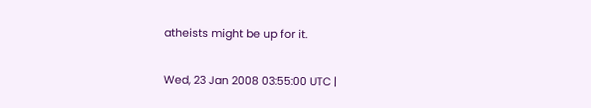atheists might be up for it.

Wed, 23 Jan 2008 03:55:00 UTC |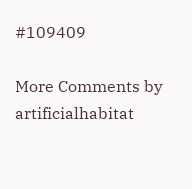#109409

More Comments by artificialhabitat